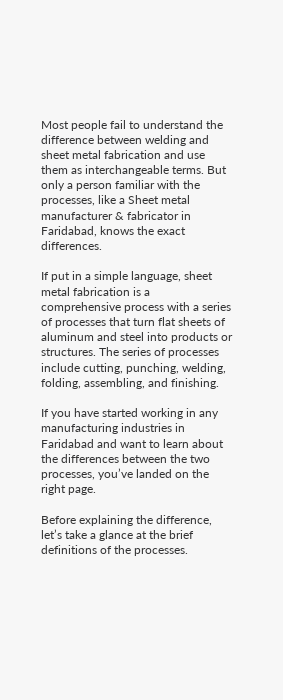Most people fail to understand the difference between welding and sheet metal fabrication and use them as interchangeable terms. But only a person familiar with the processes, like a Sheet metal manufacturer & fabricator in Faridabad, knows the exact differences.

If put in a simple language, sheet metal fabrication is a comprehensive process with a series of processes that turn flat sheets of aluminum and steel into products or structures. The series of processes include cutting, punching, welding, folding, assembling, and finishing.

If you have started working in any manufacturing industries in Faridabad and want to learn about the differences between the two processes, you’ve landed on the right page.

Before explaining the difference, let’s take a glance at the brief definitions of the processes.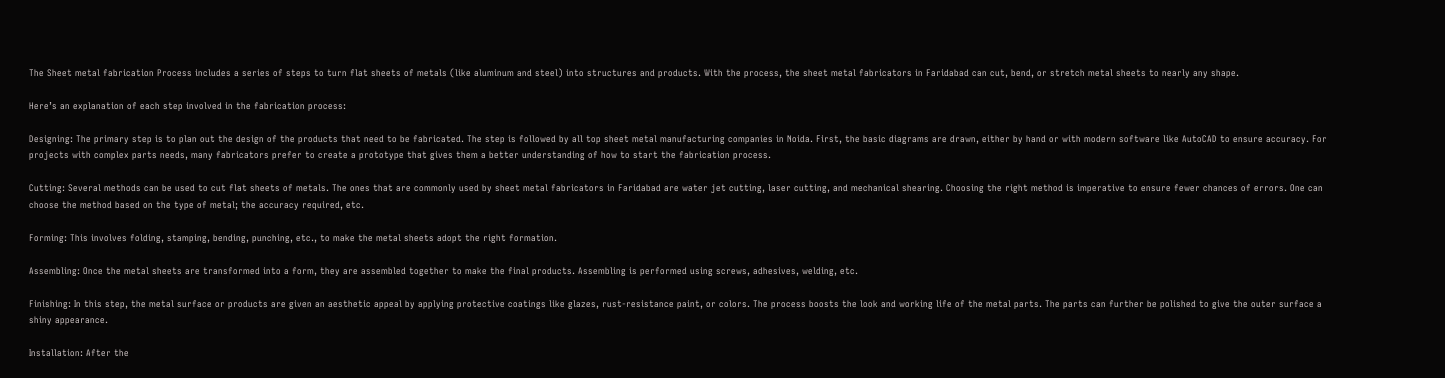The Sheet metal fabrication Process includes a series of steps to turn flat sheets of metals (like aluminum and steel) into structures and products. With the process, the sheet metal fabricators in Faridabad can cut, bend, or stretch metal sheets to nearly any shape.

Here’s an explanation of each step involved in the fabrication process:

Designing: The primary step is to plan out the design of the products that need to be fabricated. The step is followed by all top sheet metal manufacturing companies in Noida. First, the basic diagrams are drawn, either by hand or with modern software like AutoCAD to ensure accuracy. For projects with complex parts needs, many fabricators prefer to create a prototype that gives them a better understanding of how to start the fabrication process.

Cutting: Several methods can be used to cut flat sheets of metals. The ones that are commonly used by sheet metal fabricators in Faridabad are water jet cutting, laser cutting, and mechanical shearing. Choosing the right method is imperative to ensure fewer chances of errors. One can choose the method based on the type of metal; the accuracy required, etc.

Forming: This involves folding, stamping, bending, punching, etc., to make the metal sheets adopt the right formation.

Assembling: Once the metal sheets are transformed into a form, they are assembled together to make the final products. Assembling is performed using screws, adhesives, welding, etc.

Finishing: In this step, the metal surface or products are given an aesthetic appeal by applying protective coatings like glazes, rust-resistance paint, or colors. The process boosts the look and working life of the metal parts. The parts can further be polished to give the outer surface a shiny appearance.

Installation: After the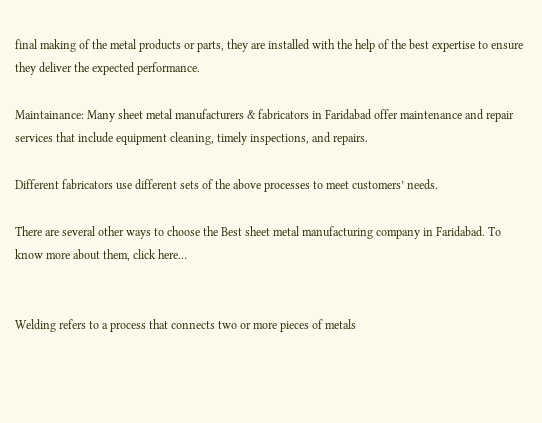final making of the metal products or parts, they are installed with the help of the best expertise to ensure they deliver the expected performance.

Maintainance: Many sheet metal manufacturers & fabricators in Faridabad offer maintenance and repair services that include equipment cleaning, timely inspections, and repairs.

Different fabricators use different sets of the above processes to meet customers’ needs.

There are several other ways to choose the Best sheet metal manufacturing company in Faridabad. To know more about them, click here…


Welding refers to a process that connects two or more pieces of metals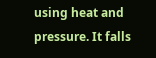using heat and pressure. It falls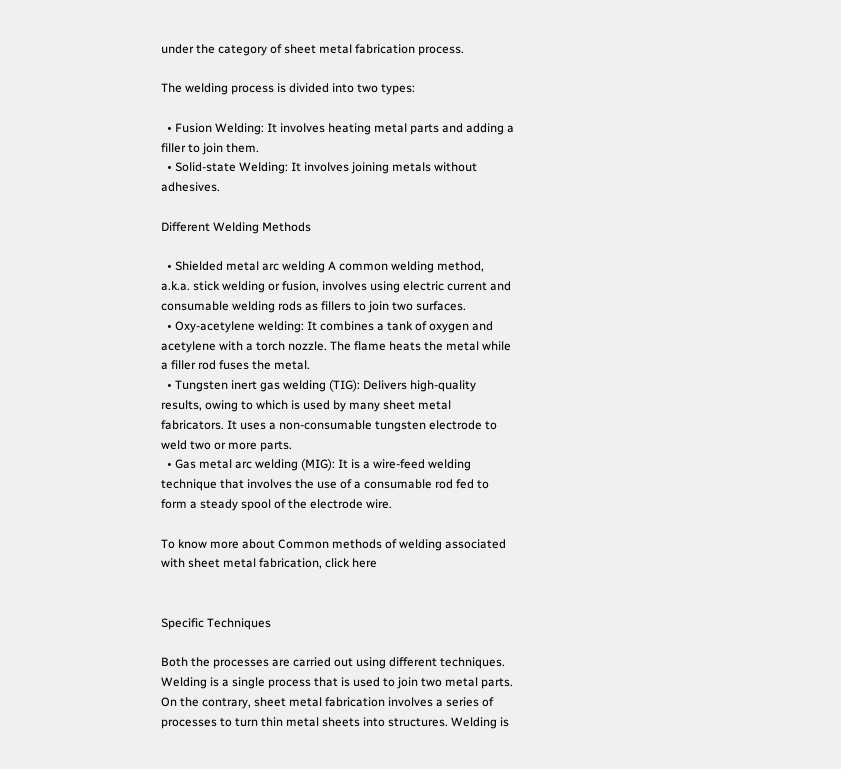under the category of sheet metal fabrication process.

The welding process is divided into two types:

  • Fusion Welding: It involves heating metal parts and adding a filler to join them.
  • Solid-state Welding: It involves joining metals without adhesives.

Different Welding Methods

  • Shielded metal arc welding A common welding method, a.k.a. stick welding or fusion, involves using electric current and consumable welding rods as fillers to join two surfaces.
  • Oxy-acetylene welding: It combines a tank of oxygen and acetylene with a torch nozzle. The flame heats the metal while a filler rod fuses the metal.
  • Tungsten inert gas welding (TIG): Delivers high-quality results, owing to which is used by many sheet metal fabricators. It uses a non-consumable tungsten electrode to weld two or more parts.
  • Gas metal arc welding (MIG): It is a wire-feed welding technique that involves the use of a consumable rod fed to form a steady spool of the electrode wire.

To know more about Common methods of welding associated with sheet metal fabrication, click here


Specific Techniques

Both the processes are carried out using different techniques. Welding is a single process that is used to join two metal parts. On the contrary, sheet metal fabrication involves a series of processes to turn thin metal sheets into structures. Welding is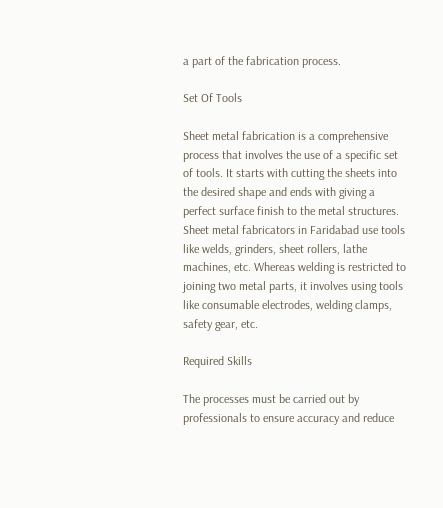a part of the fabrication process.

Set Of Tools

Sheet metal fabrication is a comprehensive process that involves the use of a specific set of tools. It starts with cutting the sheets into the desired shape and ends with giving a perfect surface finish to the metal structures. Sheet metal fabricators in Faridabad use tools like welds, grinders, sheet rollers, lathe machines, etc. Whereas welding is restricted to joining two metal parts, it involves using tools like consumable electrodes, welding clamps, safety gear, etc.

Required Skills

The processes must be carried out by professionals to ensure accuracy and reduce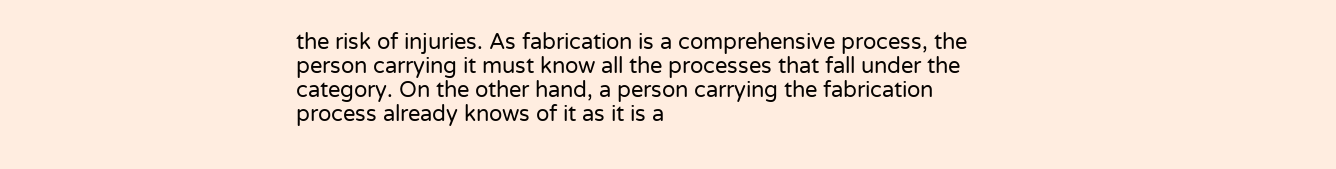the risk of injuries. As fabrication is a comprehensive process, the person carrying it must know all the processes that fall under the category. On the other hand, a person carrying the fabrication process already knows of it as it is a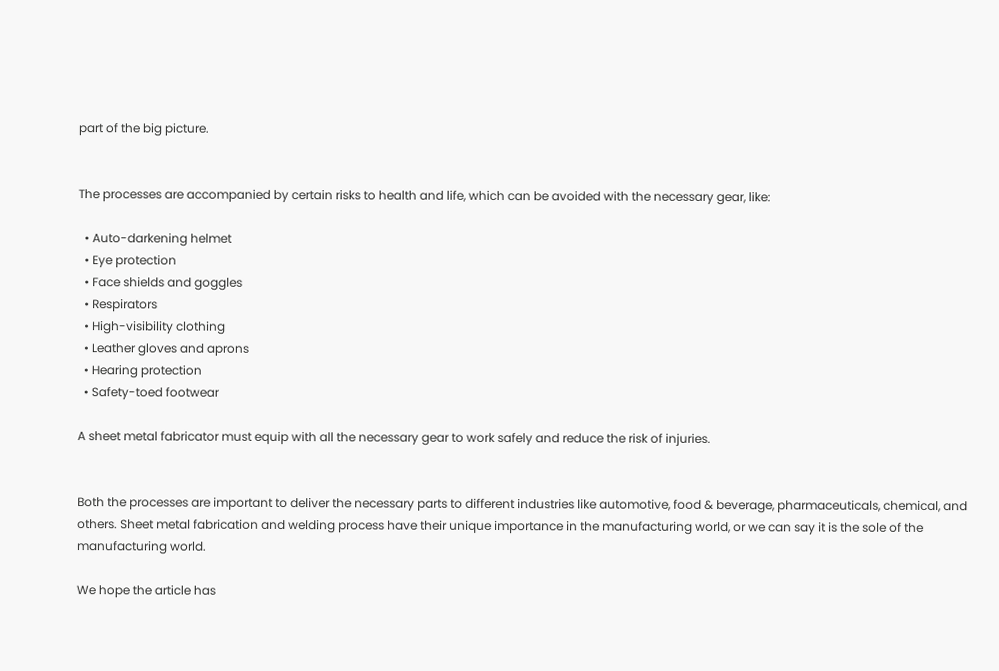part of the big picture.


The processes are accompanied by certain risks to health and life, which can be avoided with the necessary gear, like:

  • Auto-darkening helmet
  • Eye protection
  • Face shields and goggles
  • Respirators
  • High-visibility clothing
  • Leather gloves and aprons
  • Hearing protection
  • Safety-toed footwear

A sheet metal fabricator must equip with all the necessary gear to work safely and reduce the risk of injuries.


Both the processes are important to deliver the necessary parts to different industries like automotive, food & beverage, pharmaceuticals, chemical, and others. Sheet metal fabrication and welding process have their unique importance in the manufacturing world, or we can say it is the sole of the manufacturing world.

We hope the article has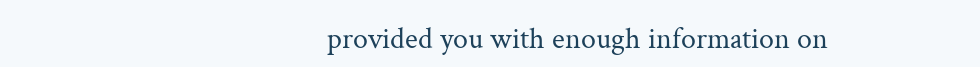provided you with enough information on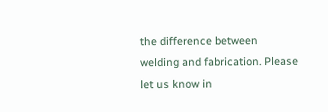the difference between welding and fabrication. Please let us know in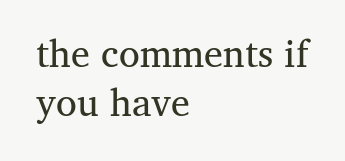the comments if you have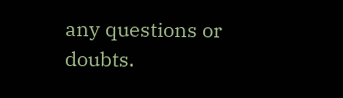any questions or doubts.